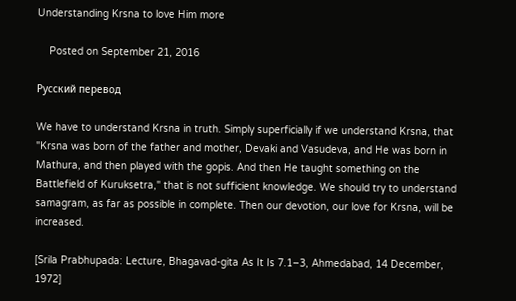Understanding Krsna to love Him more

    Posted on September 21, 2016

Русский перевод

We have to understand Krsna in truth. Simply superficially if we understand Krsna, that "Krsna was born of the father and mother, Devaki and Vasudeva, and He was born in Mathura, and then played with the gopis. And then He taught something on the Battlefield of Kuruksetra," that is not sufficient knowledge. We should try to understand samagram, as far as possible in complete. Then our devotion, our love for Krsna, will be increased.

[Srila Prabhupada: Lecture, Bhagavad-gita As It Is 7.1–3, Ahmedabad, 14 December, 1972]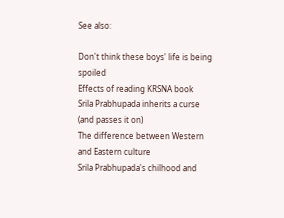See also:

Don't think these boys' life is being spoiled
Effects of reading KRSNA book
Srila Prabhupada inherits a curse (and passes it on)
The difference between Western and Eastern culture
Srila Prabhupada's chilhood and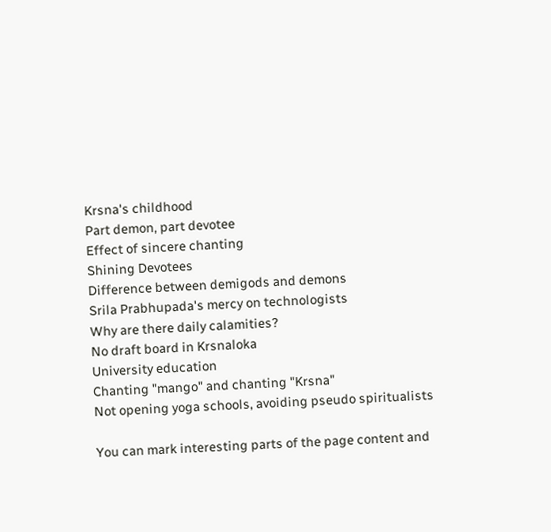Krsna's childhood
Part demon, part devotee
Effect of sincere chanting
Shining Devotees
Difference between demigods and demons
Srila Prabhupada's mercy on technologists
Why are there daily calamities?
No draft board in Krsnaloka
University education
Chanting "mango" and chanting "Krsna"
Not opening yoga schools, avoiding pseudo spiritualists

You can mark interesting parts of the page content and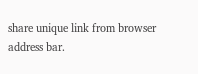share unique link from browser address bar.